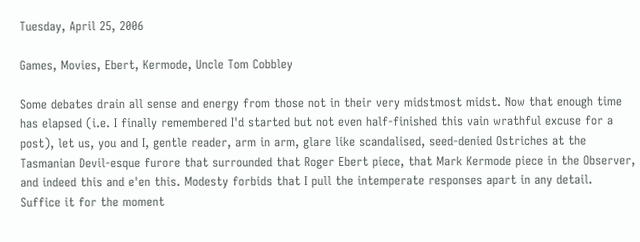Tuesday, April 25, 2006

Games, Movies, Ebert, Kermode, Uncle Tom Cobbley

Some debates drain all sense and energy from those not in their very midstmost midst. Now that enough time has elapsed (i.e. I finally remembered I'd started but not even half-finished this vain wrathful excuse for a post), let us, you and I, gentle reader, arm in arm, glare like scandalised, seed-denied Ostriches at the Tasmanian Devil-esque furore that surrounded that Roger Ebert piece, that Mark Kermode piece in the Observer, and indeed this and e'en this. Modesty forbids that I pull the intemperate responses apart in any detail. Suffice it for the moment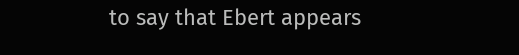to say that Ebert appears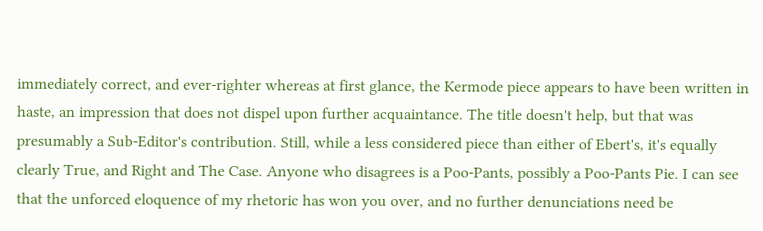immediately correct, and ever-righter whereas at first glance, the Kermode piece appears to have been written in haste, an impression that does not dispel upon further acquaintance. The title doesn't help, but that was presumably a Sub-Editor's contribution. Still, while a less considered piece than either of Ebert's, it's equally clearly True, and Right and The Case. Anyone who disagrees is a Poo-Pants, possibly a Poo-Pants Pie. I can see that the unforced eloquence of my rhetoric has won you over, and no further denunciations need be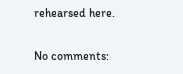rehearsed here.

No comments: